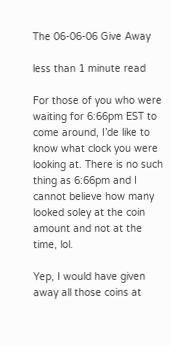The 06-06-06 Give Away

less than 1 minute read

For those of you who were waiting for 6:66pm EST to come around, I’de like to know what clock you were looking at. There is no such thing as 6:66pm and I cannot believe how many looked soley at the coin amount and not at the time, lol.

Yep, I would have given away all those coins at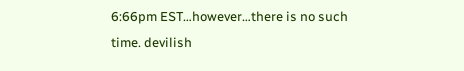6:66pm EST…however…there is no such time. devilish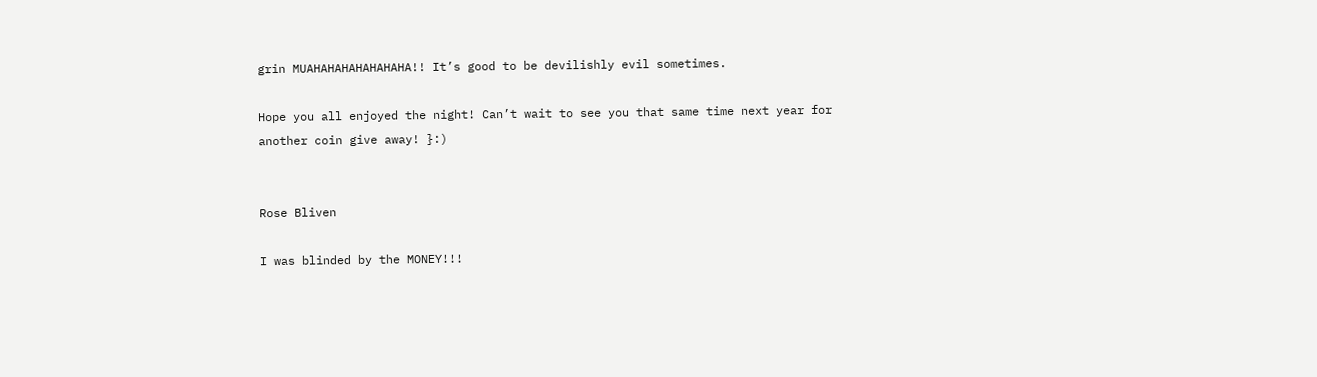grin MUAHAHAHAHAHAHAHA!! It’s good to be devilishly evil sometimes.

Hope you all enjoyed the night! Can’t wait to see you that same time next year for another coin give away! }:)


Rose Bliven

I was blinded by the MONEY!!!